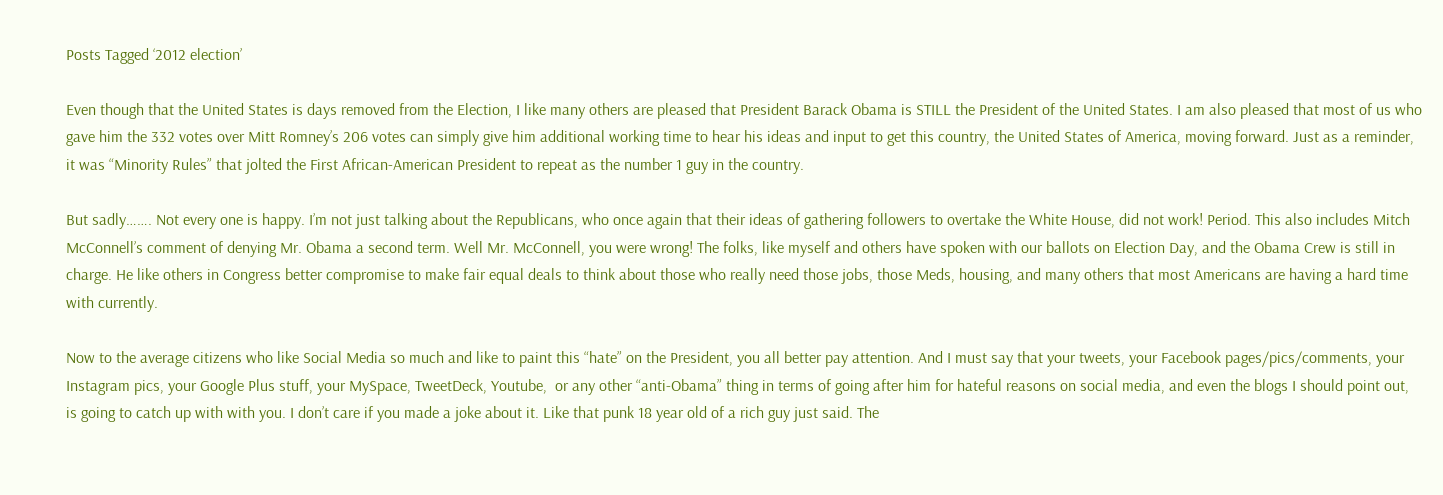Posts Tagged ‘2012 election’

Even though that the United States is days removed from the Election, I like many others are pleased that President Barack Obama is STILL the President of the United States. I am also pleased that most of us who gave him the 332 votes over Mitt Romney’s 206 votes can simply give him additional working time to hear his ideas and input to get this country, the United States of America, moving forward. Just as a reminder, it was “Minority Rules” that jolted the First African-American President to repeat as the number 1 guy in the country.

But sadly……. Not every one is happy. I’m not just talking about the Republicans, who once again that their ideas of gathering followers to overtake the White House, did not work! Period. This also includes Mitch McConnell’s comment of denying Mr. Obama a second term. Well Mr. McConnell, you were wrong! The folks, like myself and others have spoken with our ballots on Election Day, and the Obama Crew is still in charge. He like others in Congress better compromise to make fair equal deals to think about those who really need those jobs, those Meds, housing, and many others that most Americans are having a hard time with currently.

Now to the average citizens who like Social Media so much and like to paint this “hate” on the President, you all better pay attention. And I must say that your tweets, your Facebook pages/pics/comments, your Instagram pics, your Google Plus stuff, your MySpace, TweetDeck, Youtube,  or any other “anti-Obama” thing in terms of going after him for hateful reasons on social media, and even the blogs I should point out, is going to catch up with with you. I don’t care if you made a joke about it. Like that punk 18 year old of a rich guy just said. The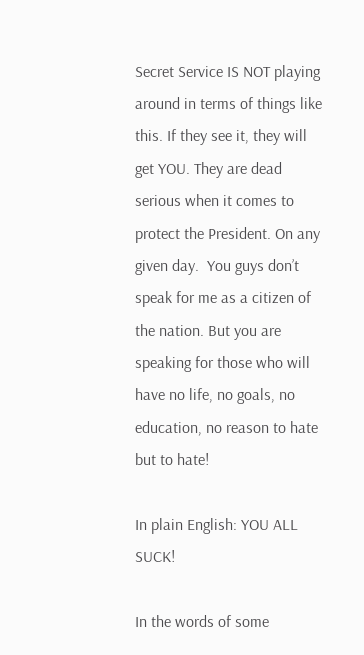Secret Service IS NOT playing around in terms of things like this. If they see it, they will get YOU. They are dead serious when it comes to protect the President. On any given day.  You guys don’t speak for me as a citizen of the nation. But you are speaking for those who will have no life, no goals, no education, no reason to hate but to hate!

In plain English: YOU ALL SUCK!

In the words of some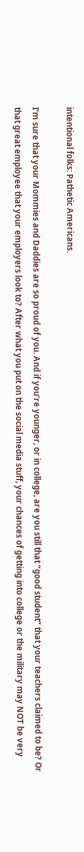intentional folks: Pathetic Americans.

I’m sure that your Mommies and Daddies are so proud of you. And if you’re younger, or in college, are you still that “good student” that your teachers claimed to be? Or that great employee that your employers look to? After what you put on the social media stuff, your chances of getting into college or the military may NOT be very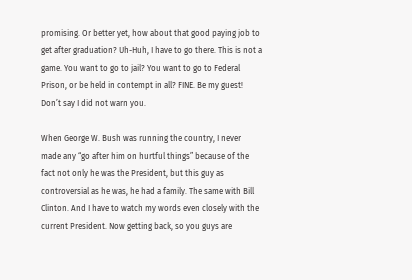promising. Or better yet, how about that good paying job to get after graduation? Uh-Huh, I have to go there. This is not a game. You want to go to jail? You want to go to Federal Prison, or be held in contempt in all? FINE. Be my guest! Don’t say I did not warn you.

When George W. Bush was running the country, I never made any “go after him on hurtful things” because of the fact not only he was the President, but this guy as controversial as he was, he had a family. The same with Bill Clinton. And I have to watch my words even closely with the current President. Now getting back, so you guys are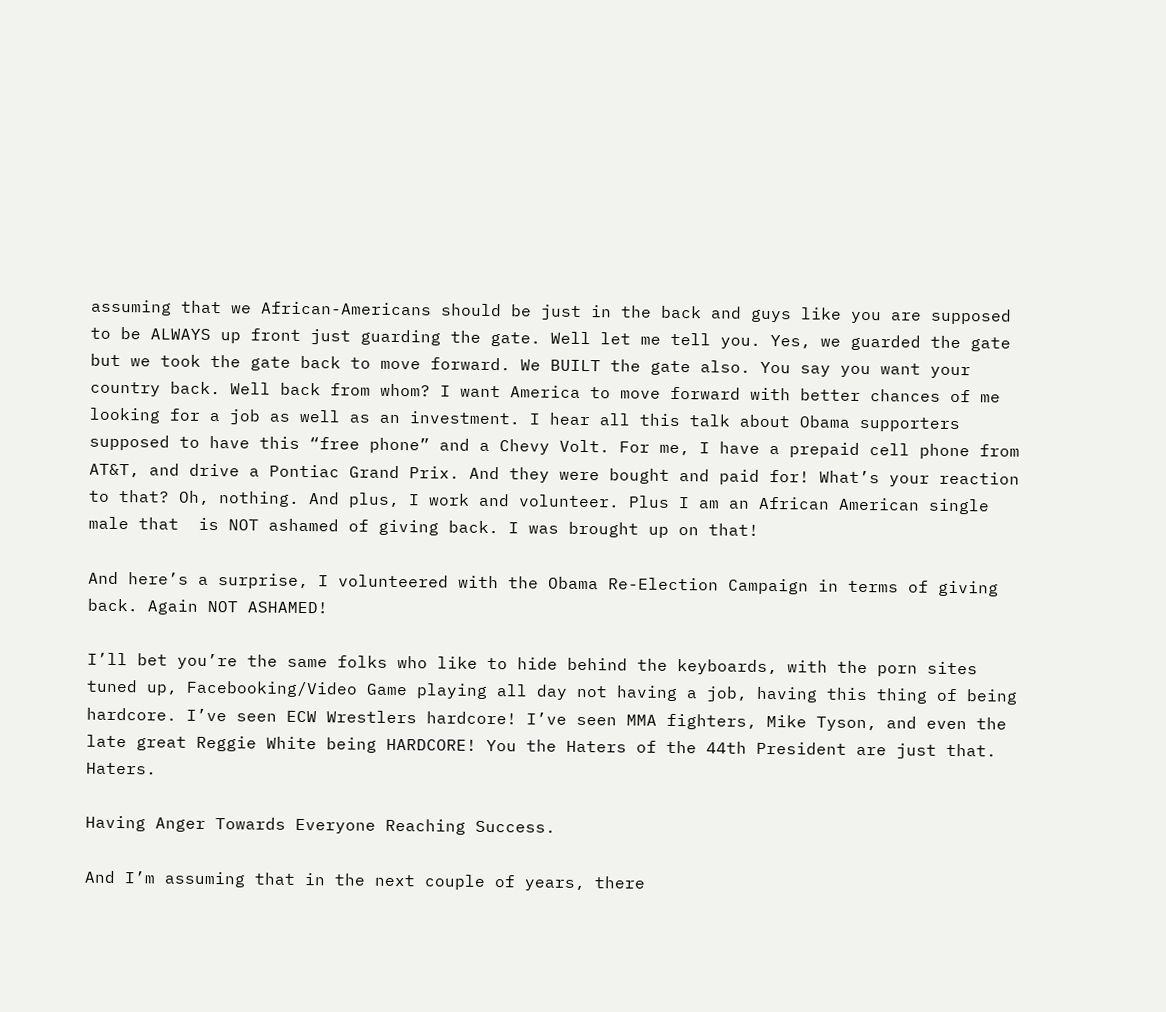assuming that we African-Americans should be just in the back and guys like you are supposed to be ALWAYS up front just guarding the gate. Well let me tell you. Yes, we guarded the gate but we took the gate back to move forward. We BUILT the gate also. You say you want your country back. Well back from whom? I want America to move forward with better chances of me looking for a job as well as an investment. I hear all this talk about Obama supporters supposed to have this “free phone” and a Chevy Volt. For me, I have a prepaid cell phone from AT&T, and drive a Pontiac Grand Prix. And they were bought and paid for! What’s your reaction to that? Oh, nothing. And plus, I work and volunteer. Plus I am an African American single male that  is NOT ashamed of giving back. I was brought up on that!

And here’s a surprise, I volunteered with the Obama Re-Election Campaign in terms of giving back. Again NOT ASHAMED!

I’ll bet you’re the same folks who like to hide behind the keyboards, with the porn sites tuned up, Facebooking/Video Game playing all day not having a job, having this thing of being hardcore. I’ve seen ECW Wrestlers hardcore! I’ve seen MMA fighters, Mike Tyson, and even the late great Reggie White being HARDCORE! You the Haters of the 44th President are just that. Haters.

Having Anger Towards Everyone Reaching Success.

And I’m assuming that in the next couple of years, there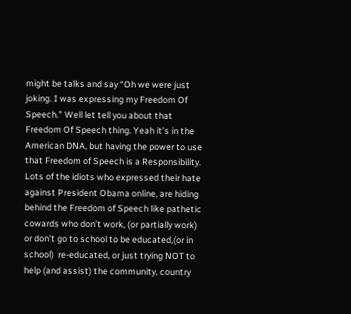might be talks and say “Oh we were just joking. I was expressing my Freedom Of Speech.” Well let tell you about that Freedom Of Speech thing. Yeah it’s in the American DNA, but having the power to use that Freedom of Speech is a Responsibility. Lots of the idiots who expressed their hate against President Obama online, are hiding behind the Freedom of Speech like pathetic cowards who don’t work, (or partially work) or don’t go to school to be educated,(or in school)  re-educated, or just trying NOT to help (and assist) the community, country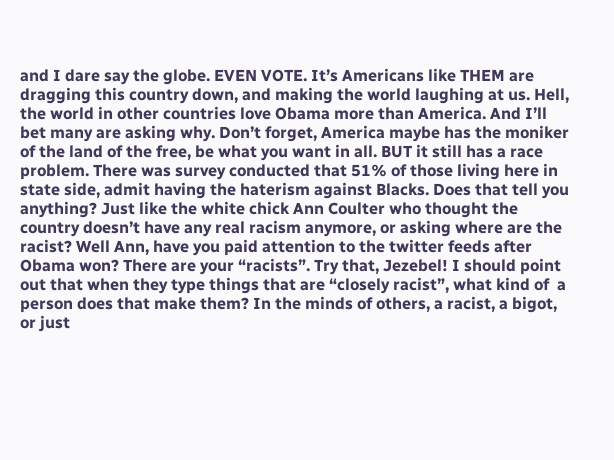and I dare say the globe. EVEN VOTE. It’s Americans like THEM are dragging this country down, and making the world laughing at us. Hell, the world in other countries love Obama more than America. And I’ll bet many are asking why. Don’t forget, America maybe has the moniker of the land of the free, be what you want in all. BUT it still has a race problem. There was survey conducted that 51% of those living here in state side, admit having the haterism against Blacks. Does that tell you anything? Just like the white chick Ann Coulter who thought the country doesn’t have any real racism anymore, or asking where are the racist? Well Ann, have you paid attention to the twitter feeds after Obama won? There are your “racists”. Try that, Jezebel! I should point out that when they type things that are “closely racist”, what kind of  a person does that make them? In the minds of others, a racist, a bigot, or just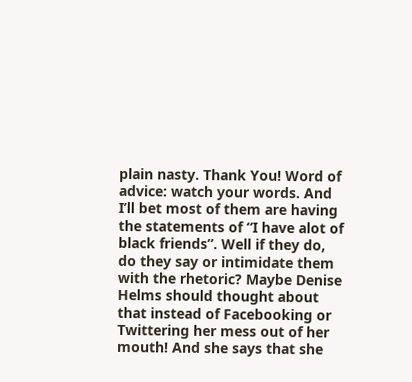plain nasty. Thank You! Word of advice: watch your words. And I’ll bet most of them are having the statements of “I have alot of  black friends”. Well if they do, do they say or intimidate them with the rhetoric? Maybe Denise Helms should thought about that instead of Facebooking or Twittering her mess out of her mouth! And she says that she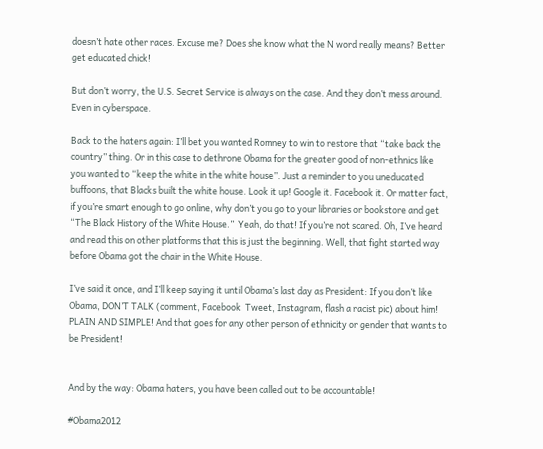doesn’t hate other races. Excuse me? Does she know what the N word really means? Better get educated chick!

But don’t worry, the U.S. Secret Service is always on the case. And they don’t mess around. Even in cyberspace.

Back to the haters again: I’ll bet you wanted Romney to win to restore that “take back the country” thing. Or in this case to dethrone Obama for the greater good of non-ethnics like you wanted to “keep the white in the white house”. Just a reminder to you uneducated buffoons, that Blacks built the white house. Look it up! Google it. Facebook it. Or matter fact, if you’re smart enough to go online, why don’t you go to your libraries or bookstore and get “The Black History of the White House.”  Yeah, do that! If you’re not scared. Oh, I’ve heard and read this on other platforms that this is just the beginning. Well, that fight started way before Obama got the chair in the White House.

I’ve said it once, and I’ll keep saying it until Obama’s last day as President: If you don’t like Obama, DON’T TALK (comment, Facebook  Tweet, Instagram, flash a racist pic) about him! PLAIN AND SIMPLE! And that goes for any other person of ethnicity or gender that wants to be President!


And by the way: Obama haters, you have been called out to be accountable!

#Obama2012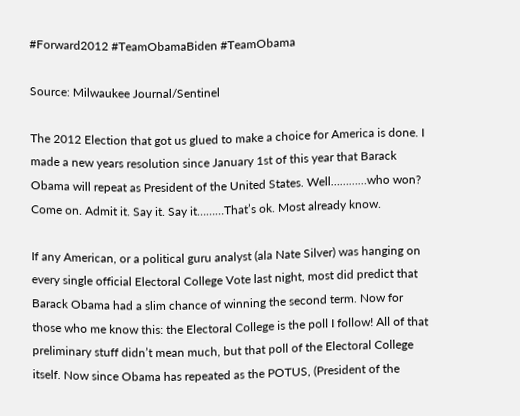#Forward2012 #TeamObamaBiden #TeamObama

Source: Milwaukee Journal/Sentinel

The 2012 Election that got us glued to make a choice for America is done. I made a new years resolution since January 1st of this year that Barack Obama will repeat as President of the United States. Well…………who won? Come on. Admit it. Say it. Say it………That’s ok. Most already know.

If any American, or a political guru analyst (ala Nate Silver) was hanging on every single official Electoral College Vote last night, most did predict that Barack Obama had a slim chance of winning the second term. Now for those who me know this: the Electoral College is the poll I follow! All of that preliminary stuff didn’t mean much, but that poll of the Electoral College itself. Now since Obama has repeated as the POTUS, (President of the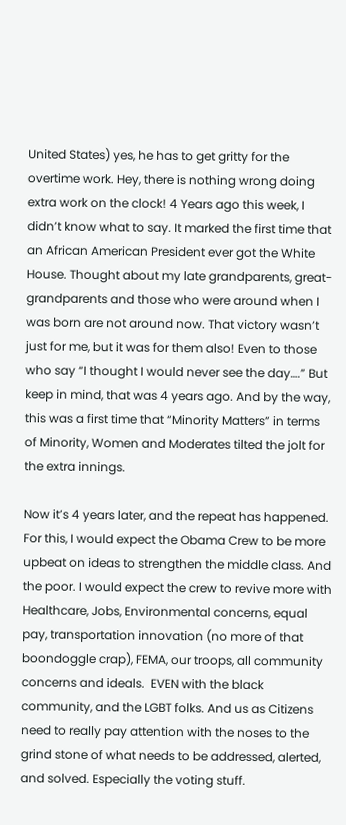United States) yes, he has to get gritty for the overtime work. Hey, there is nothing wrong doing extra work on the clock! 4 Years ago this week, I didn’t know what to say. It marked the first time that an African American President ever got the White House. Thought about my late grandparents, great-grandparents and those who were around when I was born are not around now. That victory wasn’t just for me, but it was for them also! Even to those who say “I thought I would never see the day….” But keep in mind, that was 4 years ago. And by the way, this was a first time that “Minority Matters” in terms of Minority, Women and Moderates tilted the jolt for the extra innings.

Now it’s 4 years later, and the repeat has happened. For this, I would expect the Obama Crew to be more upbeat on ideas to strengthen the middle class. And the poor. I would expect the crew to revive more with Healthcare, Jobs, Environmental concerns, equal pay, transportation innovation (no more of that boondoggle crap), FEMA, our troops, all community concerns and ideals.  EVEN with the black community, and the LGBT folks. And us as Citizens need to really pay attention with the noses to the grind stone of what needs to be addressed, alerted, and solved. Especially the voting stuff.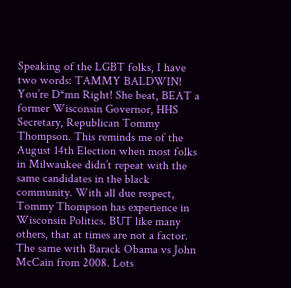Speaking of the LGBT folks, I have two words: TAMMY BALDWIN! You’re D*mn Right! She beat, BEAT a former Wisconsin Governor, HHS Secretary, Republican Tommy Thompson. This reminds me of the August 14th Election when most folks in Milwaukee didn’t repeat with the same candidates in the black community. With all due respect, Tommy Thompson has experience in Wisconsin Politics. BUT like many others, that at times are not a factor.  The same with Barack Obama vs John McCain from 2008. Lots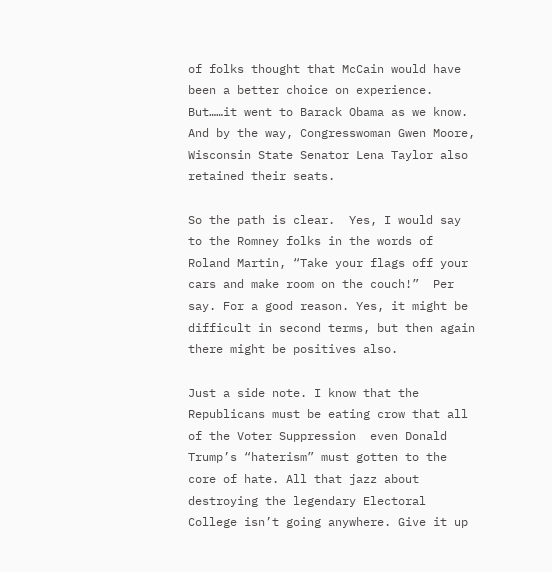of folks thought that McCain would have been a better choice on experience. But……it went to Barack Obama as we know. And by the way, Congresswoman Gwen Moore, Wisconsin State Senator Lena Taylor also retained their seats.

So the path is clear.  Yes, I would say to the Romney folks in the words of Roland Martin, “Take your flags off your cars and make room on the couch!”  Per say. For a good reason. Yes, it might be difficult in second terms, but then again there might be positives also.

Just a side note. I know that the Republicans must be eating crow that all of the Voter Suppression  even Donald Trump’s “haterism” must gotten to the core of hate. All that jazz about destroying the legendary Electoral College isn’t going anywhere. Give it up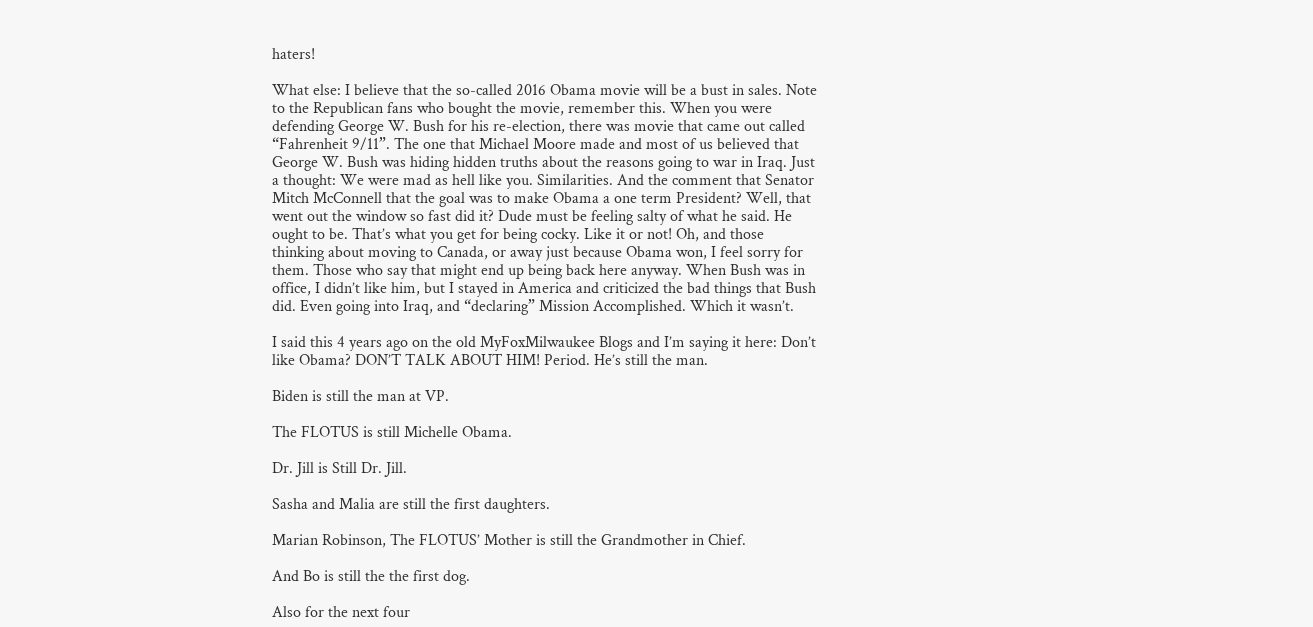haters!

What else: I believe that the so-called 2016 Obama movie will be a bust in sales. Note to the Republican fans who bought the movie, remember this. When you were defending George W. Bush for his re-election, there was movie that came out called “Fahrenheit 9/11”. The one that Michael Moore made and most of us believed that George W. Bush was hiding hidden truths about the reasons going to war in Iraq. Just a thought: We were mad as hell like you. Similarities. And the comment that Senator Mitch McConnell that the goal was to make Obama a one term President? Well, that went out the window so fast did it? Dude must be feeling salty of what he said. He ought to be. That’s what you get for being cocky. Like it or not! Oh, and those thinking about moving to Canada, or away just because Obama won, I feel sorry for them. Those who say that might end up being back here anyway. When Bush was in office, I didn’t like him, but I stayed in America and criticized the bad things that Bush did. Even going into Iraq, and “declaring” Mission Accomplished. Which it wasn’t.

I said this 4 years ago on the old MyFoxMilwaukee Blogs and I’m saying it here: Don’t like Obama? DON’T TALK ABOUT HIM! Period. He’s still the man.

Biden is still the man at VP.

The FLOTUS is still Michelle Obama.

Dr. Jill is Still Dr. Jill.

Sasha and Malia are still the first daughters.

Marian Robinson, The FLOTUS’ Mother is still the Grandmother in Chief.

And Bo is still the the first dog.

Also for the next four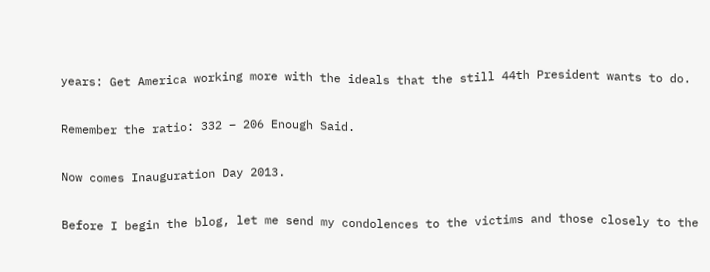years: Get America working more with the ideals that the still 44th President wants to do.

Remember the ratio: 332 – 206 Enough Said.

Now comes Inauguration Day 2013.

Before I begin the blog, let me send my condolences to the victims and those closely to the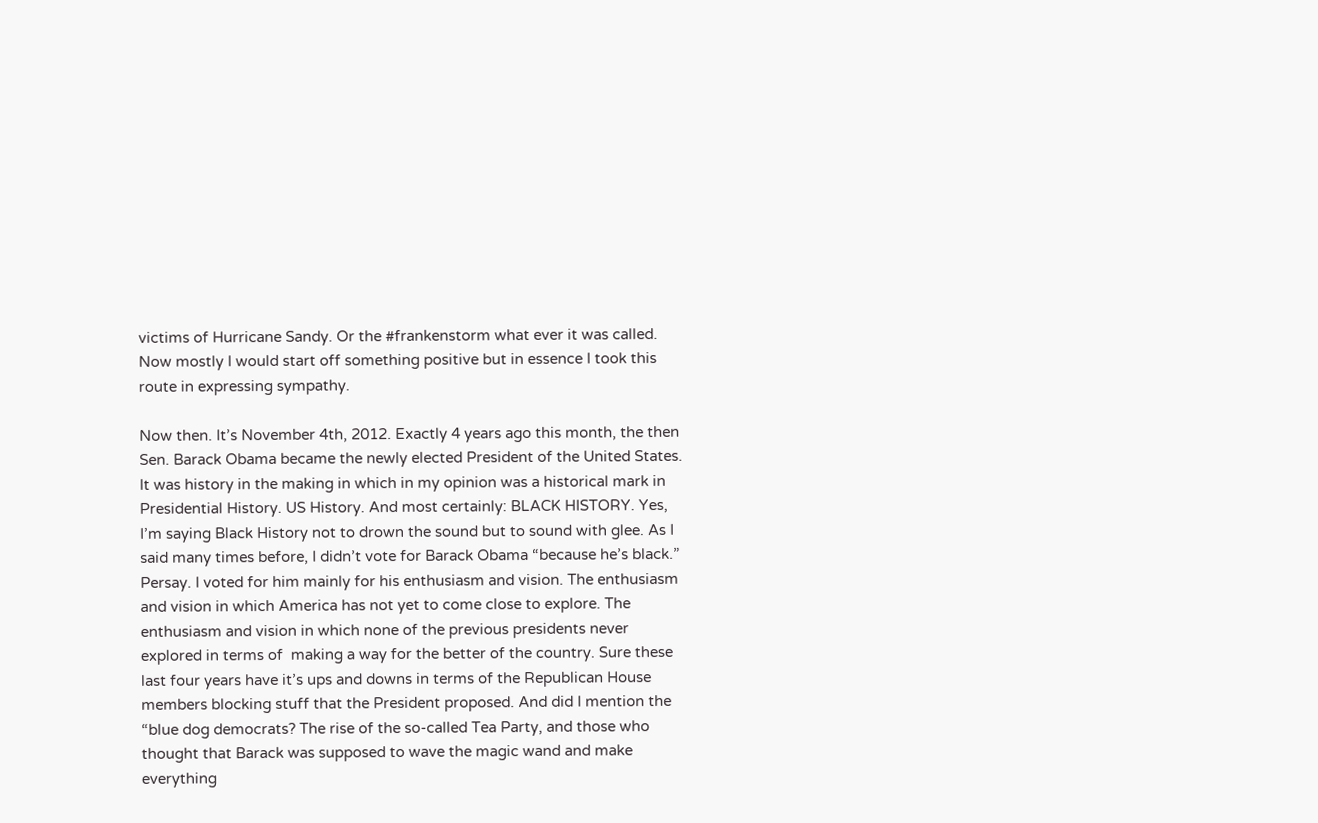victims of Hurricane Sandy. Or the #frankenstorm what ever it was called. Now mostly I would start off something positive but in essence I took this route in expressing sympathy.

Now then. It’s November 4th, 2012. Exactly 4 years ago this month, the then Sen. Barack Obama became the newly elected President of the United States. It was history in the making in which in my opinion was a historical mark in Presidential History. US History. And most certainly: BLACK HISTORY. Yes, I’m saying Black History not to drown the sound but to sound with glee. As I said many times before, I didn’t vote for Barack Obama “because he’s black.” Persay. I voted for him mainly for his enthusiasm and vision. The enthusiasm and vision in which America has not yet to come close to explore. The enthusiasm and vision in which none of the previous presidents never explored in terms of  making a way for the better of the country. Sure these last four years have it’s ups and downs in terms of the Republican House members blocking stuff that the President proposed. And did I mention the “blue dog democrats? The rise of the so-called Tea Party, and those who thought that Barack was supposed to wave the magic wand and make everything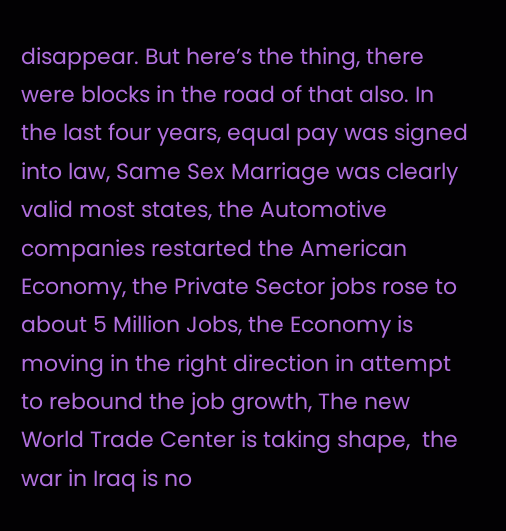disappear. But here’s the thing, there were blocks in the road of that also. In the last four years, equal pay was signed into law, Same Sex Marriage was clearly valid most states, the Automotive companies restarted the American Economy, the Private Sector jobs rose to about 5 Million Jobs, the Economy is moving in the right direction in attempt to rebound the job growth, The new World Trade Center is taking shape,  the war in Iraq is no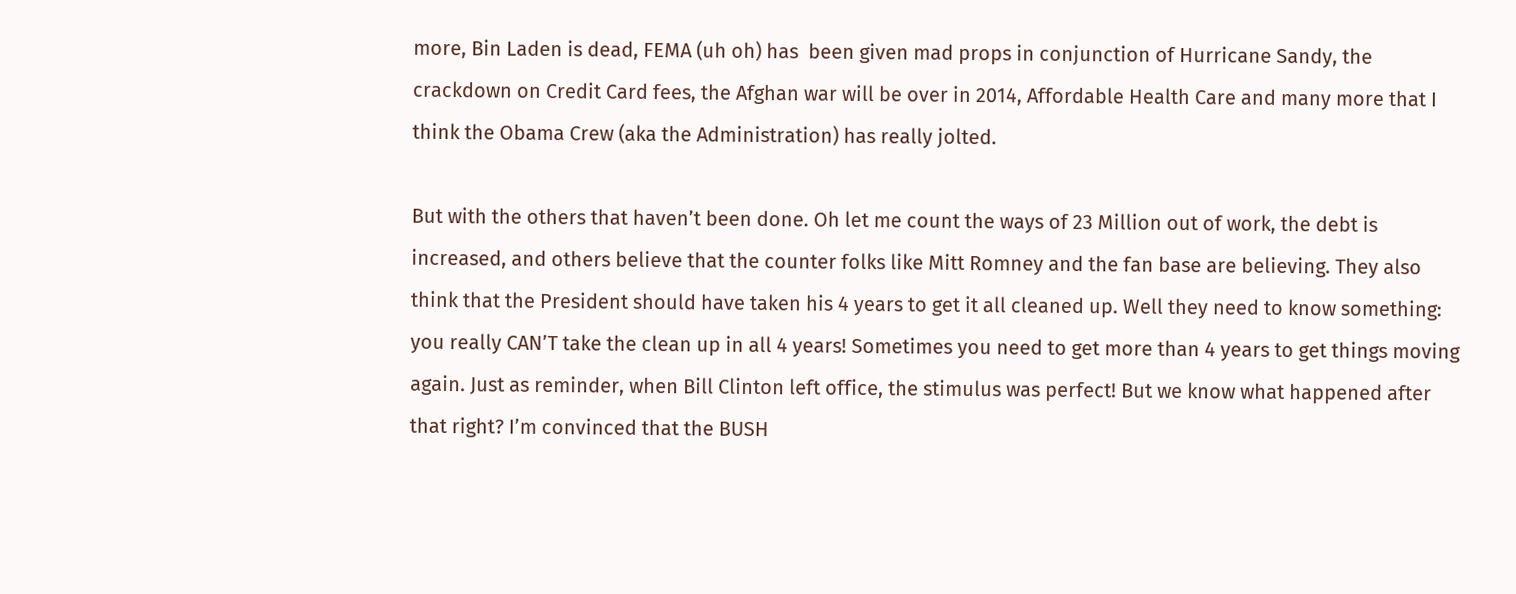more, Bin Laden is dead, FEMA (uh oh) has  been given mad props in conjunction of Hurricane Sandy, the crackdown on Credit Card fees, the Afghan war will be over in 2014, Affordable Health Care and many more that I think the Obama Crew (aka the Administration) has really jolted.

But with the others that haven’t been done. Oh let me count the ways of 23 Million out of work, the debt is increased, and others believe that the counter folks like Mitt Romney and the fan base are believing. They also think that the President should have taken his 4 years to get it all cleaned up. Well they need to know something: you really CAN’T take the clean up in all 4 years! Sometimes you need to get more than 4 years to get things moving again. Just as reminder, when Bill Clinton left office, the stimulus was perfect! But we know what happened after that right? I’m convinced that the BUSH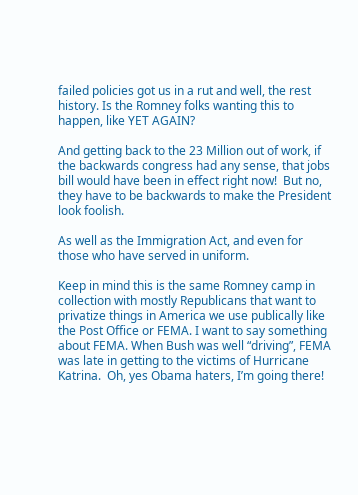failed policies got us in a rut and well, the rest history. Is the Romney folks wanting this to happen, like YET AGAIN?

And getting back to the 23 Million out of work, if the backwards congress had any sense, that jobs bill would have been in effect right now!  But no, they have to be backwards to make the President look foolish.

As well as the Immigration Act, and even for those who have served in uniform.

Keep in mind this is the same Romney camp in collection with mostly Republicans that want to privatize things in America we use publically like the Post Office or FEMA. I want to say something about FEMA. When Bush was well “driving”, FEMA was late in getting to the victims of Hurricane Katrina.  Oh, yes Obama haters, I’m going there!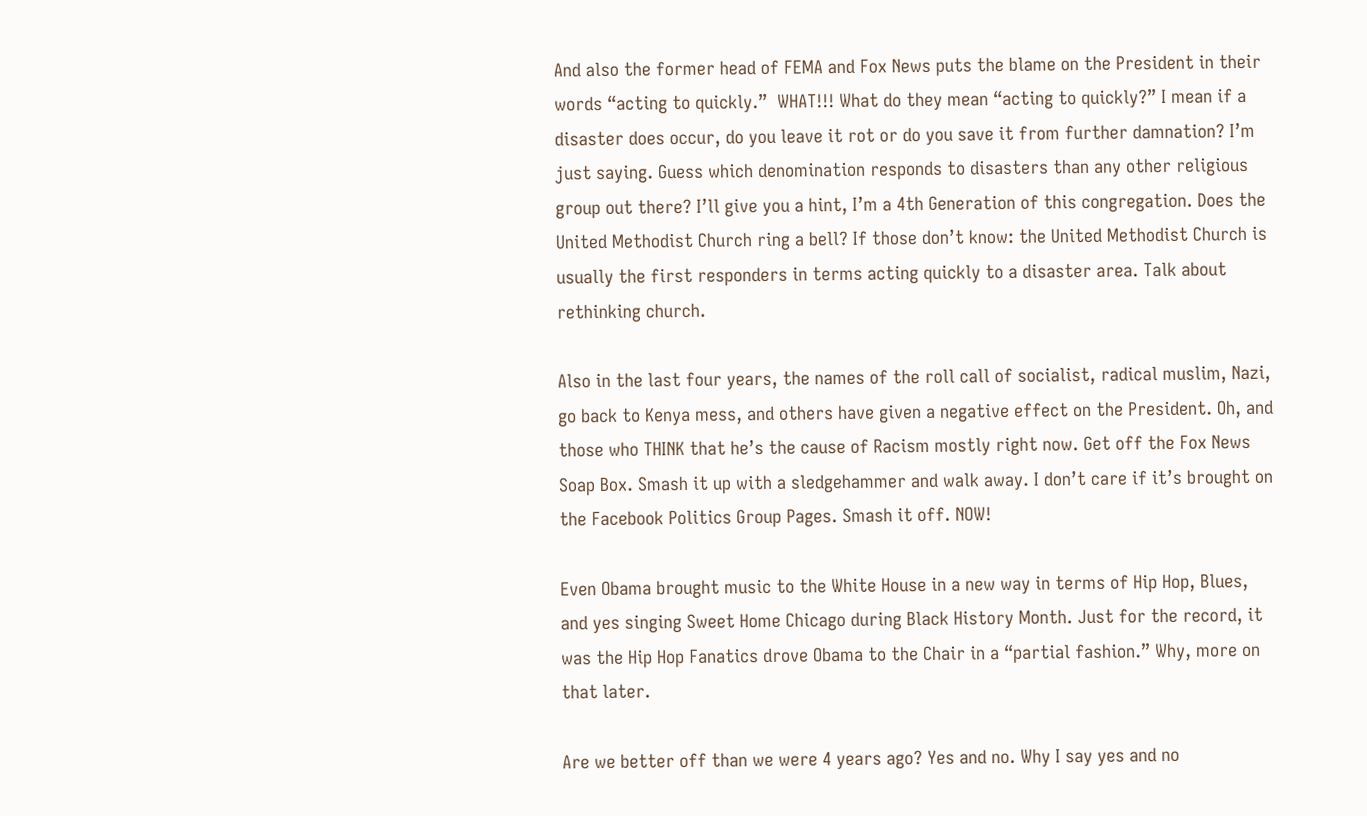And also the former head of FEMA and Fox News puts the blame on the President in their words “acting to quickly.”  WHAT!!! What do they mean “acting to quickly?” I mean if a disaster does occur, do you leave it rot or do you save it from further damnation? I’m just saying. Guess which denomination responds to disasters than any other religious group out there? I’ll give you a hint, I’m a 4th Generation of this congregation. Does the United Methodist Church ring a bell? If those don’t know: the United Methodist Church is usually the first responders in terms acting quickly to a disaster area. Talk about rethinking church.

Also in the last four years, the names of the roll call of socialist, radical muslim, Nazi, go back to Kenya mess, and others have given a negative effect on the President. Oh, and those who THINK that he’s the cause of Racism mostly right now. Get off the Fox News Soap Box. Smash it up with a sledgehammer and walk away. I don’t care if it’s brought on the Facebook Politics Group Pages. Smash it off. NOW!

Even Obama brought music to the White House in a new way in terms of Hip Hop, Blues, and yes singing Sweet Home Chicago during Black History Month. Just for the record, it was the Hip Hop Fanatics drove Obama to the Chair in a “partial fashion.” Why, more on that later.

Are we better off than we were 4 years ago? Yes and no. Why I say yes and no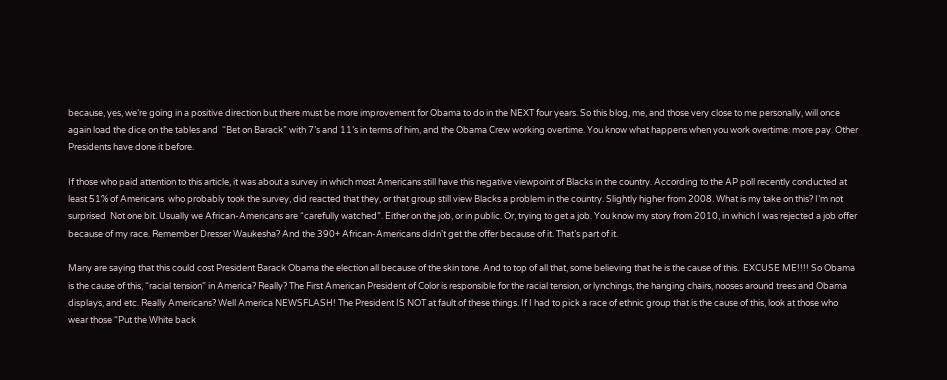because, yes, we’re going in a positive direction but there must be more improvement for Obama to do in the NEXT four years. So this blog, me, and those very close to me personally, will once again load the dice on the tables and  “Bet on Barack” with 7’s and 11’s in terms of him, and the Obama Crew working overtime. You know what happens when you work overtime: more pay. Other Presidents have done it before.

If those who paid attention to this article, it was about a survey in which most Americans still have this negative viewpoint of Blacks in the country. According to the AP poll recently conducted at least 51% of Americans  who probably took the survey, did reacted that they, or that group still view Blacks a problem in the country. Slightly higher from 2008. What is my take on this? I’m not surprised  Not one bit. Usually we African-Americans are “carefully watched”. Either on the job, or in public. Or, trying to get a job. You know my story from 2010, in which I was rejected a job offer because of my race. Remember Dresser Waukesha? And the 390+ African-Americans didn’t get the offer because of it. That’s part of it.

Many are saying that this could cost President Barack Obama the election all because of the skin tone. And to top of all that, some believing that he is the cause of this.  EXCUSE ME!!!! So Obama is the cause of this, “racial tension” in America? Really? The First American President of Color is responsible for the racial tension, or lynchings, the hanging chairs, nooses around trees and Obama displays, and etc. Really Americans? Well America NEWSFLASH! The President IS NOT at fault of these things. If I had to pick a race of ethnic group that is the cause of this, look at those who wear those “Put the White back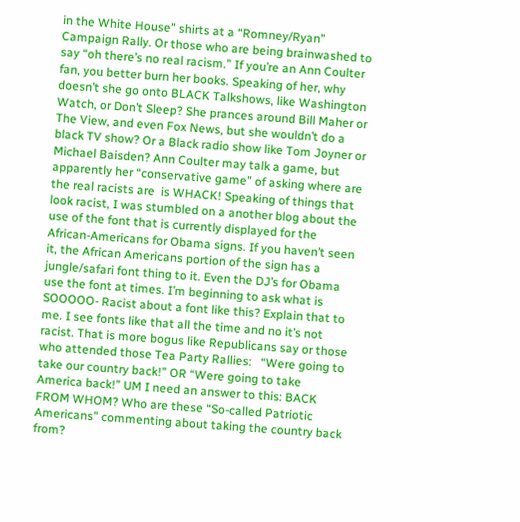in the White House” shirts at a “Romney/Ryan” Campaign Rally. Or those who are being brainwashed to say “oh there’s no real racism.” If you’re an Ann Coulter fan, you better burn her books. Speaking of her, why doesn’t she go onto BLACK Talkshows, like Washington Watch, or Don’t Sleep? She prances around Bill Maher or The View, and even Fox News, but she wouldn’t do a black TV show? Or a Black radio show like Tom Joyner or Michael Baisden? Ann Coulter may talk a game, but apparently her “conservative game” of asking where are the real racists are  is WHACK! Speaking of things that look racist, I was stumbled on a another blog about the use of the font that is currently displayed for the African-Americans for Obama signs. If you haven’t seen it, the African Americans portion of the sign has a jungle/safari font thing to it. Even the DJ’s for Obama use the font at times. I’m beginning to ask what is SOOOOO- Racist about a font like this? Explain that to me. I see fonts like that all the time and no it’s not racist. That is more bogus like Republicans say or those who attended those Tea Party Rallies:   “Were going to take our country back!” OR “Were going to take America back!” UM I need an answer to this: BACK FROM WHOM? Who are these “So-called Patriotic Americans” commenting about taking the country back from?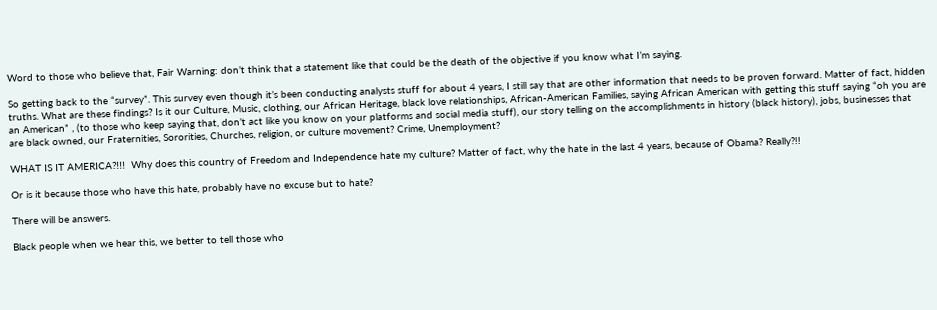Word to those who believe that, Fair Warning: don’t think that a statement like that could be the death of the objective if you know what I’m saying.

So getting back to the “survey”. This survey even though it’s been conducting analysts stuff for about 4 years, I still say that are other information that needs to be proven forward. Matter of fact, hidden truths. What are these findings? Is it our Culture, Music, clothing, our African Heritage, black love relationships, African-American Families, saying African American with getting this stuff saying “oh you are an American” , (to those who keep saying that, don’t act like you know on your platforms and social media stuff), our story telling on the accomplishments in history (black history), jobs, businesses that are black owned, our Fraternities, Sororities, Churches, religion, or culture movement? Crime, Unemployment?

WHAT IS IT AMERICA?!!!  Why does this country of Freedom and Independence hate my culture? Matter of fact, why the hate in the last 4 years, because of Obama? Really?!!

Or is it because those who have this hate, probably have no excuse but to hate?

There will be answers.

Black people when we hear this, we better to tell those who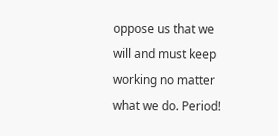oppose us that we will and must keep working no matter what we do. Period!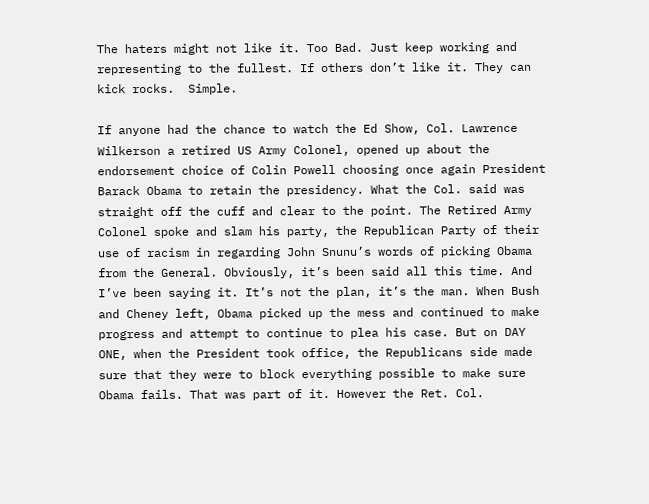The haters might not like it. Too Bad. Just keep working and representing to the fullest. If others don’t like it. They can kick rocks.  Simple.

If anyone had the chance to watch the Ed Show, Col. Lawrence Wilkerson a retired US Army Colonel, opened up about the endorsement choice of Colin Powell choosing once again President Barack Obama to retain the presidency. What the Col. said was straight off the cuff and clear to the point. The Retired Army Colonel spoke and slam his party, the Republican Party of their use of racism in regarding John Snunu’s words of picking Obama from the General. Obviously, it’s been said all this time. And I’ve been saying it. It’s not the plan, it’s the man. When Bush and Cheney left, Obama picked up the mess and continued to make progress and attempt to continue to plea his case. But on DAY ONE, when the President took office, the Republicans side made sure that they were to block everything possible to make sure Obama fails. That was part of it. However the Ret. Col.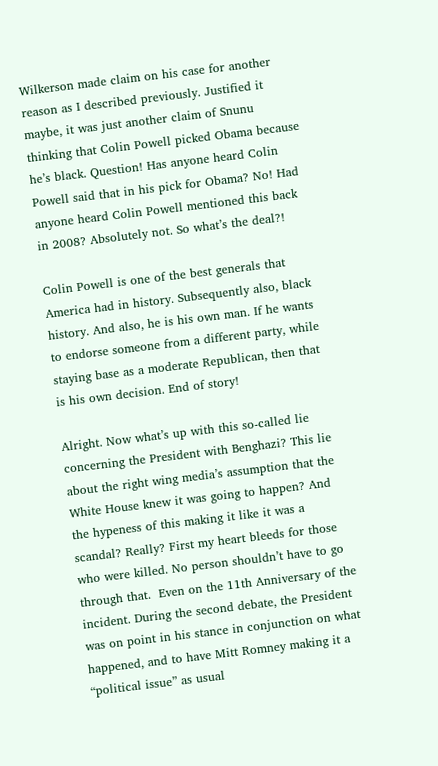Wilkerson made claim on his case for another reason as I described previously. Justified it maybe, it was just another claim of Snunu thinking that Colin Powell picked Obama because he’s black. Question! Has anyone heard Colin Powell said that in his pick for Obama? No! Had anyone heard Colin Powell mentioned this back in 2008? Absolutely not. So what’s the deal?!

Colin Powell is one of the best generals that America had in history. Subsequently also, black history. And also, he is his own man. If he wants to endorse someone from a different party, while staying base as a moderate Republican, then that is his own decision. End of story!

Alright. Now what’s up with this so-called lie concerning the President with Benghazi? This lie about the right wing media’s assumption that the White House knew it was going to happen? And the hypeness of this making it like it was a scandal? Really? First my heart bleeds for those who were killed. No person shouldn’t have to go through that.  Even on the 11th Anniversary of the incident. During the second debate, the President was on point in his stance in conjunction on what happened, and to have Mitt Romney making it a “political issue” as usual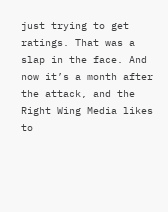just trying to get ratings. That was a slap in the face. And now it’s a month after the attack, and the Right Wing Media likes to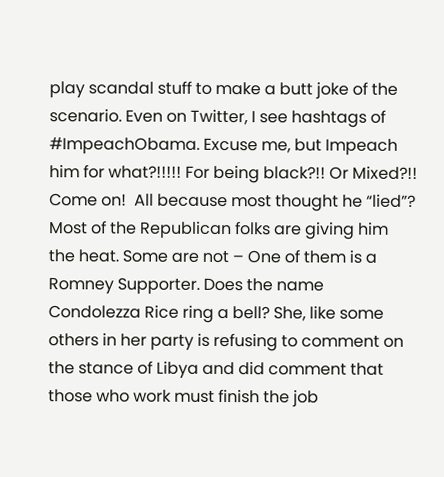play scandal stuff to make a butt joke of the scenario. Even on Twitter, I see hashtags of #ImpeachObama. Excuse me, but Impeach him for what?!!!!! For being black?!! Or Mixed?!! Come on!  All because most thought he “lied”? Most of the Republican folks are giving him the heat. Some are not – One of them is a Romney Supporter. Does the name Condolezza Rice ring a bell? She, like some others in her party is refusing to comment on the stance of Libya and did comment that those who work must finish the job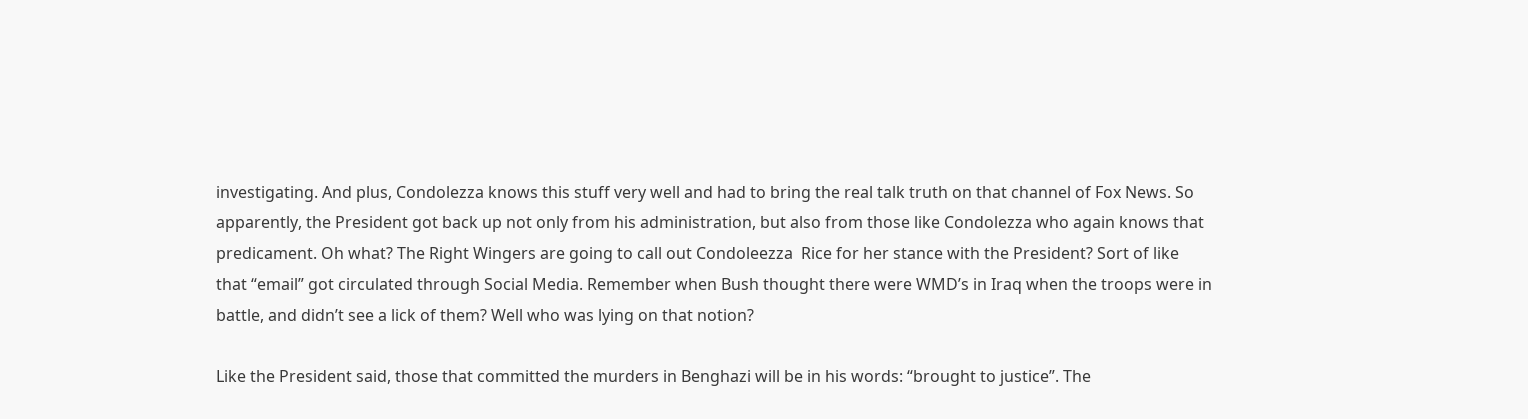investigating. And plus, Condolezza knows this stuff very well and had to bring the real talk truth on that channel of Fox News. So apparently, the President got back up not only from his administration, but also from those like Condolezza who again knows that predicament. Oh what? The Right Wingers are going to call out Condoleezza  Rice for her stance with the President? Sort of like that “email” got circulated through Social Media. Remember when Bush thought there were WMD’s in Iraq when the troops were in battle, and didn’t see a lick of them? Well who was lying on that notion?

Like the President said, those that committed the murders in Benghazi will be in his words: “brought to justice”. The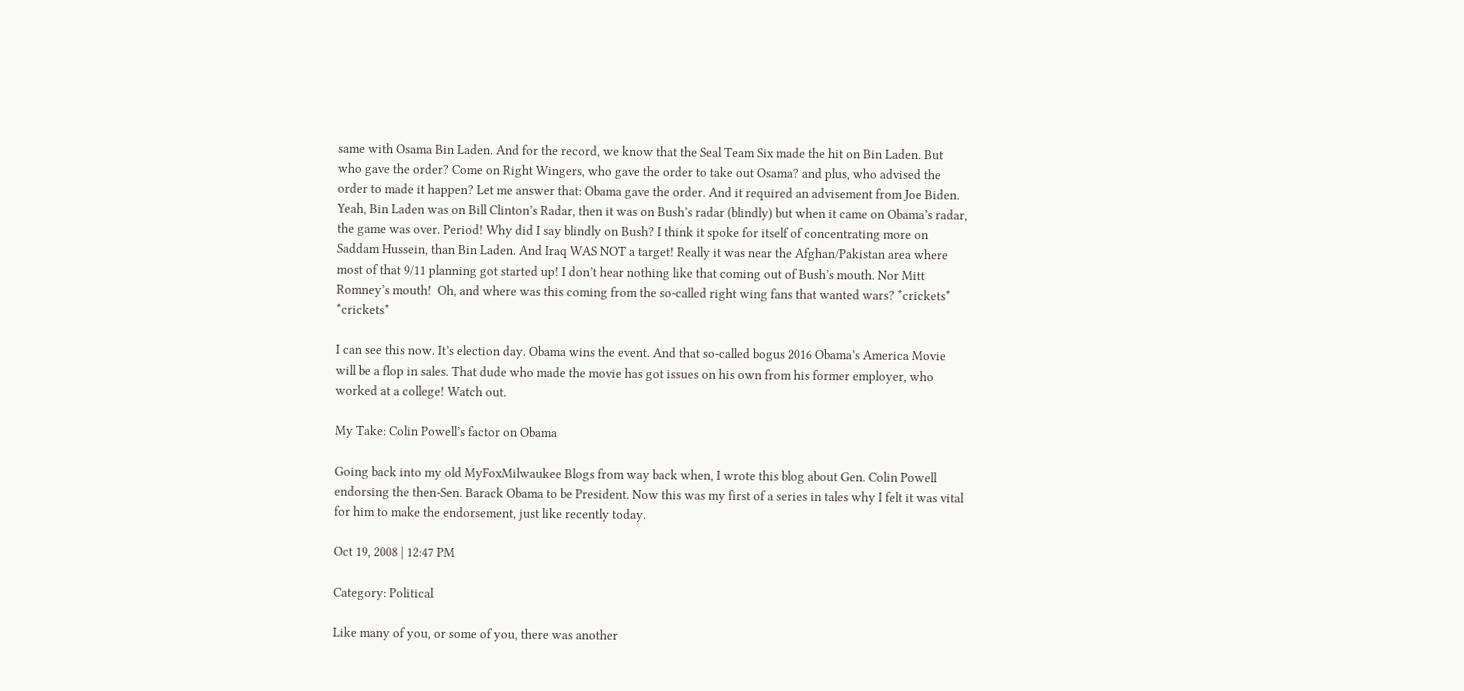same with Osama Bin Laden. And for the record, we know that the Seal Team Six made the hit on Bin Laden. But who gave the order? Come on Right Wingers, who gave the order to take out Osama? and plus, who advised the order to made it happen? Let me answer that: Obama gave the order. And it required an advisement from Joe Biden. Yeah, Bin Laden was on Bill Clinton’s Radar, then it was on Bush’s radar (blindly) but when it came on Obama’s radar, the game was over. Period! Why did I say blindly on Bush? I think it spoke for itself of concentrating more on Saddam Hussein, than Bin Laden. And Iraq WAS NOT a target! Really it was near the Afghan/Pakistan area where most of that 9/11 planning got started up! I don’t hear nothing like that coming out of Bush’s mouth. Nor Mitt Romney’s mouth!  Oh, and where was this coming from the so-called right wing fans that wanted wars? *crickets* *crickets*

I can see this now. It’s election day. Obama wins the event. And that so-called bogus 2016 Obama’s America Movie will be a flop in sales. That dude who made the movie has got issues on his own from his former employer, who worked at a college! Watch out.

My Take: Colin Powell’s factor on Obama

Going back into my old MyFoxMilwaukee Blogs from way back when, I wrote this blog about Gen. Colin Powell endorsing the then-Sen. Barack Obama to be President. Now this was my first of a series in tales why I felt it was vital for him to make the endorsement, just like recently today.

Oct 19, 2008 | 12:47 PM

Category: Political

Like many of you, or some of you, there was another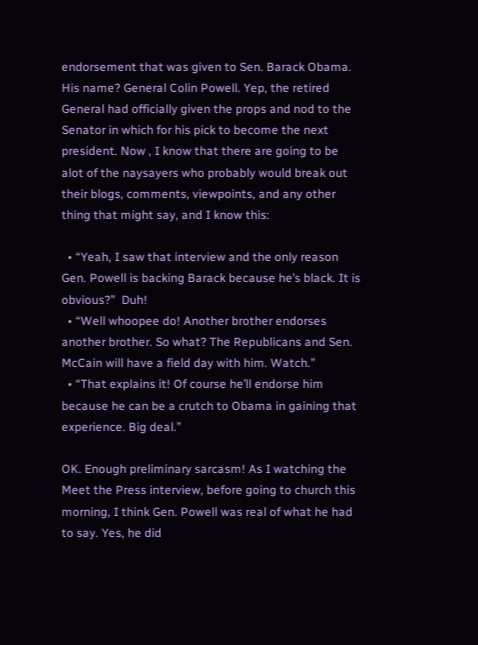endorsement that was given to Sen. Barack Obama. His name? General Colin Powell. Yep, the retired General had officially given the props and nod to the Senator in which for his pick to become the next president. Now , I know that there are going to be alot of the naysayers who probably would break out their blogs, comments, viewpoints, and any other thing that might say, and I know this:

  • “Yeah, I saw that interview and the only reason Gen. Powell is backing Barack because he’s black. It is obvious?”  Duh!
  • “Well whoopee do! Another brother endorses another brother. So what? The Republicans and Sen. McCain will have a field day with him. Watch.”
  • “That explains it! Of course he’ll endorse him because he can be a crutch to Obama in gaining that experience. Big deal.”

OK. Enough preliminary sarcasm! As I watching the Meet the Press interview, before going to church this morning, I think Gen. Powell was real of what he had to say. Yes, he did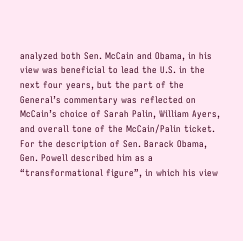analyzed both Sen. McCain and Obama, in his view was beneficial to lead the U.S. in the next four years, but the part of the General’s commentary was reflected on McCain’s choice of Sarah Palin, William Ayers, and overall tone of the McCain/Palin ticket. For the description of Sen. Barack Obama, Gen. Powell described him as a “transformational figure”, in which his view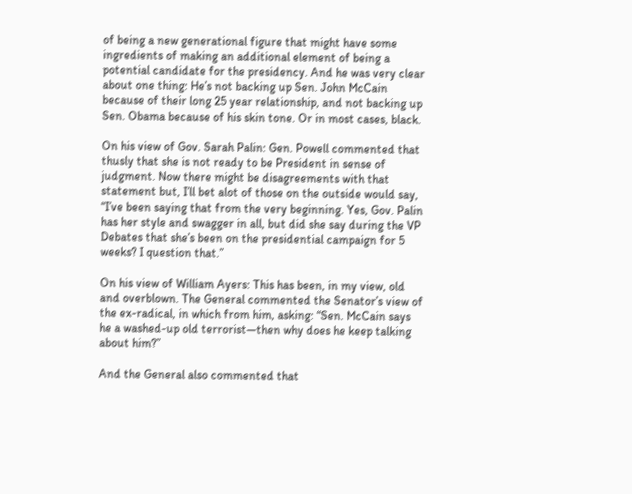of being a new generational figure that might have some ingredients of making an additional element of being a potential candidate for the presidency. And he was very clear about one thing: He’s not backing up Sen. John McCain because of their long 25 year relationship, and not backing up Sen. Obama because of his skin tone. Or in most cases, black.

On his view of Gov. Sarah Palin: Gen. Powell commented that thusly that she is not ready to be President in sense of judgment. Now there might be disagreements with that statement but, I’ll bet alot of those on the outside would say, “I’ve been saying that from the very beginning. Yes, Gov. Palin has her style and swagger in all, but did she say during the VP Debates that she’s been on the presidential campaign for 5 weeks? I question that.”

On his view of William Ayers: This has been, in my view, old and overblown. The General commented the Senator’s view of the ex-radical, in which from him, asking: “Sen. McCain says he a washed-up old terrorist—then why does he keep talking about him?”

And the General also commented that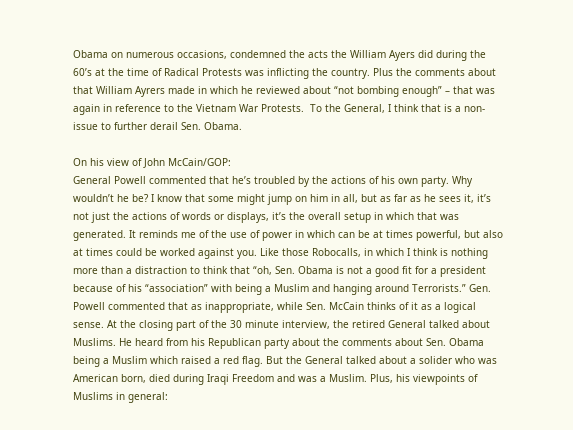Obama on numerous occasions, condemned the acts the William Ayers did during the 60’s at the time of Radical Protests was inflicting the country. Plus the comments about that William Ayrers made in which he reviewed about “not bombing enough” – that was again in reference to the Vietnam War Protests.  To the General, I think that is a non-issue to further derail Sen. Obama.

On his view of John McCain/GOP:
General Powell commented that he’s troubled by the actions of his own party. Why wouldn’t he be? I know that some might jump on him in all, but as far as he sees it, it’s not just the actions of words or displays, it’s the overall setup in which that was generated. It reminds me of the use of power in which can be at times powerful, but also at times could be worked against you. Like those Robocalls, in which I think is nothing more than a distraction to think that “oh, Sen. Obama is not a good fit for a president because of his “association” with being a Muslim and hanging around Terrorists.” Gen. Powell commented that as inappropriate, while Sen. McCain thinks of it as a logical sense. At the closing part of the 30 minute interview, the retired General talked about Muslims. He heard from his Republican party about the comments about Sen. Obama being a Muslim which raised a red flag. But the General talked about a solider who was American born, died during Iraqi Freedom and was a Muslim. Plus, his viewpoints of Muslims in general: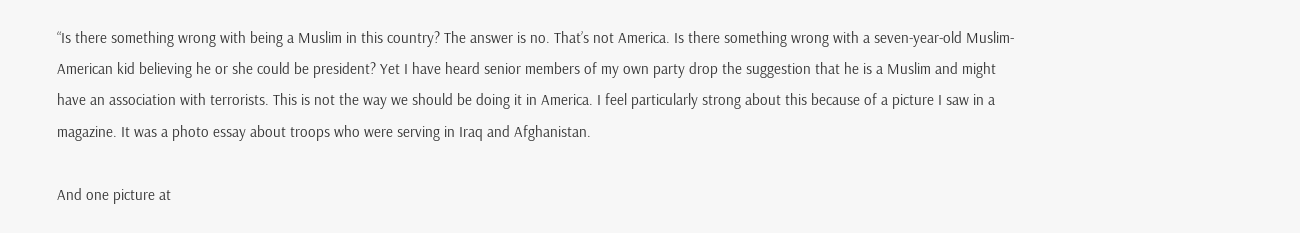“Is there something wrong with being a Muslim in this country? The answer is no. That’s not America. Is there something wrong with a seven-year-old Muslim-American kid believing he or she could be president? Yet I have heard senior members of my own party drop the suggestion that he is a Muslim and might have an association with terrorists. This is not the way we should be doing it in America. I feel particularly strong about this because of a picture I saw in a magazine. It was a photo essay about troops who were serving in Iraq and Afghanistan.

And one picture at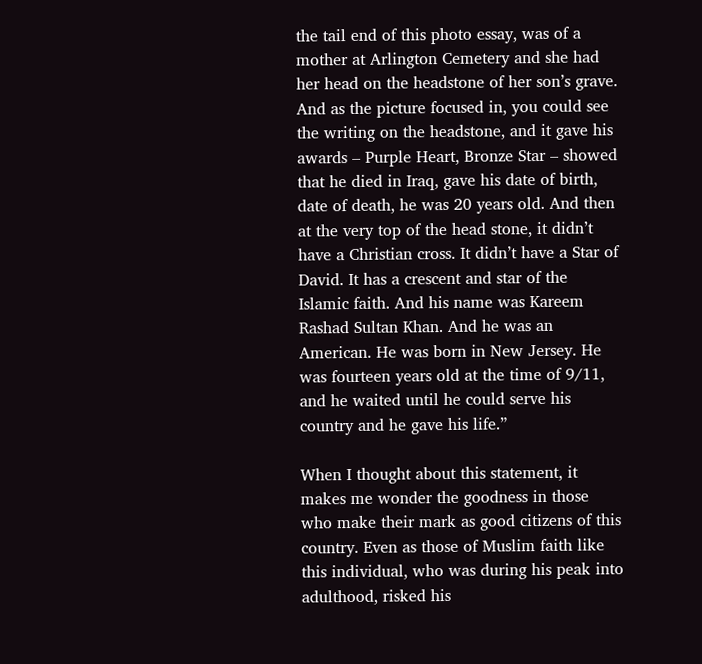the tail end of this photo essay, was of a mother at Arlington Cemetery and she had her head on the headstone of her son’s grave. And as the picture focused in, you could see the writing on the headstone, and it gave his awards – Purple Heart, Bronze Star – showed that he died in Iraq, gave his date of birth, date of death, he was 20 years old. And then at the very top of the head stone, it didn’t have a Christian cross. It didn’t have a Star of David. It has a crescent and star of the Islamic faith. And his name was Kareem Rashad Sultan Khan. And he was an American. He was born in New Jersey. He was fourteen years old at the time of 9/11, and he waited until he could serve his country and he gave his life.”

When I thought about this statement, it makes me wonder the goodness in those who make their mark as good citizens of this country. Even as those of Muslim faith like this individual, who was during his peak into adulthood, risked his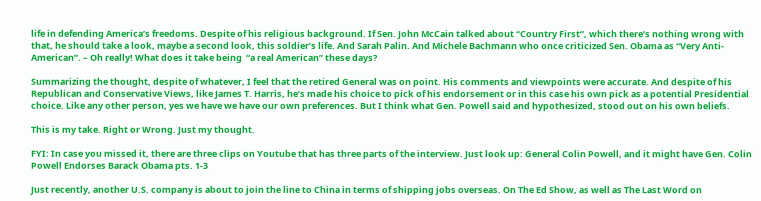life in defending America’s freedoms. Despite of his religious background. If Sen. John McCain talked about “Country First”, which there’s nothing wrong with that, he should take a look, maybe a second look, this soldier’s life. And Sarah Palin. And Michele Bachmann who once criticized Sen. Obama as “Very Anti-American”. – Oh really! What does it take being  “a real American” these days?

Summarizing the thought, despite of whatever, I feel that the retired General was on point. His comments and viewpoints were accurate. And despite of his Republican and Conservative Views, like James T. Harris, he’s made his choice to pick of his endorsement or in this case his own pick as a potential Presidential choice. Like any other person, yes we have we have our own preferences. But I think what Gen. Powell said and hypothesized, stood out on his own beliefs.

This is my take. Right or Wrong. Just my thought.

FYI: In case you missed it, there are three clips on Youtube that has three parts of the interview. Just look up: General Colin Powell, and it might have Gen. Colin Powell Endorses Barack Obama pts. 1-3

Just recently, another U.S. company is about to join the line to China in terms of shipping jobs overseas. On The Ed Show, as well as The Last Word on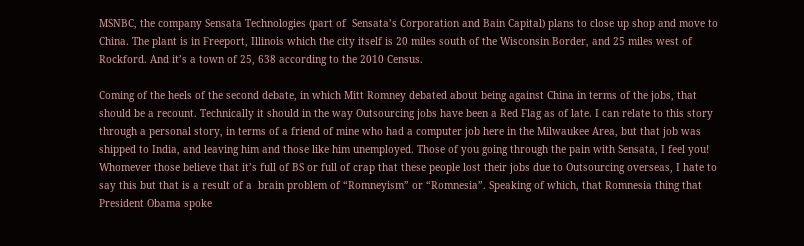MSNBC, the company Sensata Technologies (part of  Sensata’s Corporation and Bain Capital) plans to close up shop and move to China. The plant is in Freeport, Illinois which the city itself is 20 miles south of the Wisconsin Border, and 25 miles west of Rockford. And it’s a town of 25, 638 according to the 2010 Census.

Coming of the heels of the second debate, in which Mitt Romney debated about being against China in terms of the jobs, that should be a recount. Technically it should in the way Outsourcing jobs have been a Red Flag as of late. I can relate to this story through a personal story, in terms of a friend of mine who had a computer job here in the Milwaukee Area, but that job was shipped to India, and leaving him and those like him unemployed. Those of you going through the pain with Sensata, I feel you! Whomever those believe that it’s full of BS or full of crap that these people lost their jobs due to Outsourcing overseas, I hate to say this but that is a result of a  brain problem of “Romneyism” or “Romnesia”. Speaking of which, that Romnesia thing that President Obama spoke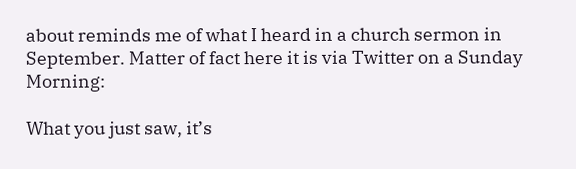about reminds me of what I heard in a church sermon in September. Matter of fact here it is via Twitter on a Sunday Morning:

What you just saw, it’s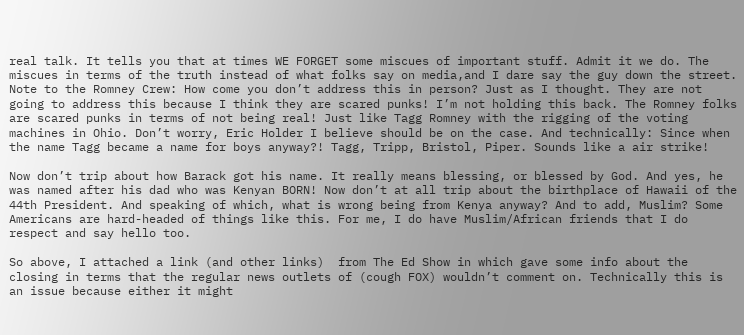real talk. It tells you that at times WE FORGET some miscues of important stuff. Admit it we do. The miscues in terms of the truth instead of what folks say on media,and I dare say the guy down the street. Note to the Romney Crew: How come you don’t address this in person? Just as I thought. They are not going to address this because I think they are scared punks! I’m not holding this back. The Romney folks are scared punks in terms of not being real! Just like Tagg Romney with the rigging of the voting machines in Ohio. Don’t worry, Eric Holder I believe should be on the case. And technically: Since when the name Tagg became a name for boys anyway?! Tagg, Tripp, Bristol, Piper. Sounds like a air strike!

Now don’t trip about how Barack got his name. It really means blessing, or blessed by God. And yes, he was named after his dad who was Kenyan BORN! Now don’t at all trip about the birthplace of Hawaii of the 44th President. And speaking of which, what is wrong being from Kenya anyway? And to add, Muslim? Some Americans are hard-headed of things like this. For me, I do have Muslim/African friends that I do respect and say hello too.

So above, I attached a link (and other links)  from The Ed Show in which gave some info about the closing in terms that the regular news outlets of (cough FOX) wouldn’t comment on. Technically this is an issue because either it might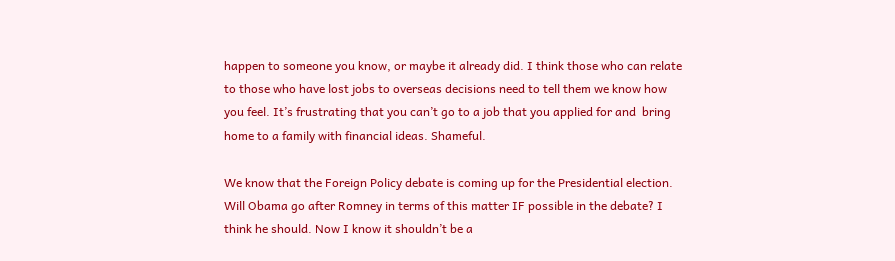happen to someone you know, or maybe it already did. I think those who can relate to those who have lost jobs to overseas decisions need to tell them we know how you feel. It’s frustrating that you can’t go to a job that you applied for and  bring home to a family with financial ideas. Shameful.

We know that the Foreign Policy debate is coming up for the Presidential election. Will Obama go after Romney in terms of this matter IF possible in the debate? I think he should. Now I know it shouldn’t be a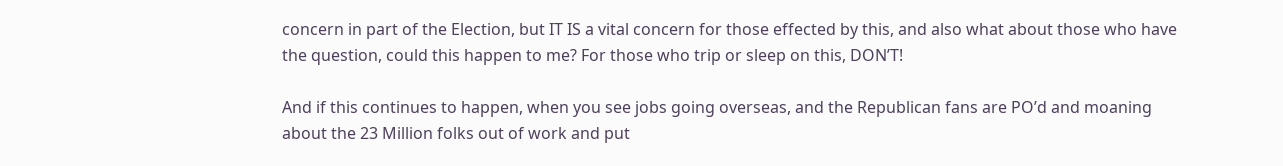concern in part of the Election, but IT IS a vital concern for those effected by this, and also what about those who have the question, could this happen to me? For those who trip or sleep on this, DON’T!

And if this continues to happen, when you see jobs going overseas, and the Republican fans are PO’d and moaning about the 23 Million folks out of work and put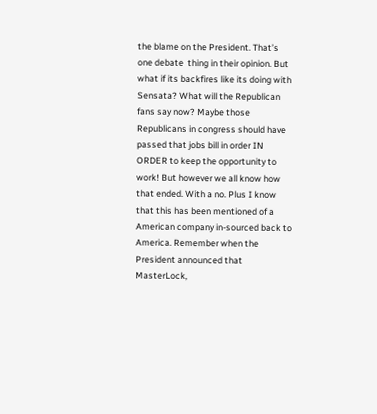the blame on the President. That’s one debate  thing in their opinion. But what if its backfires like its doing with Sensata? What will the Republican fans say now? Maybe those Republicans in congress should have passed that jobs bill in order IN ORDER to keep the opportunity to work! But however we all know how that ended. With a no. Plus I know that this has been mentioned of a American company in-sourced back to America. Remember when the President announced that MasterLock,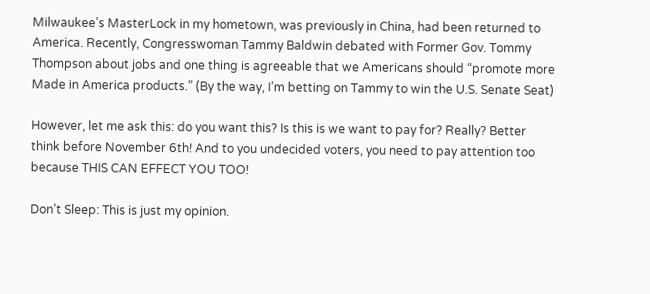Milwaukee’s MasterLock in my hometown, was previously in China, had been returned to America. Recently, Congresswoman Tammy Baldwin debated with Former Gov. Tommy Thompson about jobs and one thing is agreeable that we Americans should “promote more Made in America products.” (By the way, I’m betting on Tammy to win the U.S. Senate Seat)

However, let me ask this: do you want this? Is this is we want to pay for? Really? Better think before November 6th! And to you undecided voters, you need to pay attention too because THIS CAN EFFECT YOU TOO!

Don’t Sleep: This is just my opinion.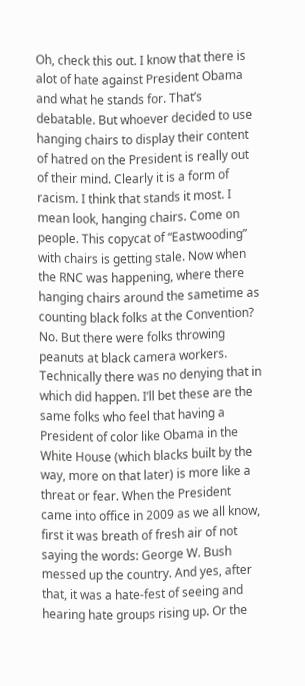Oh, check this out. I know that there is alot of hate against President Obama and what he stands for. That’s debatable. But whoever decided to use hanging chairs to display their content of hatred on the President is really out of their mind. Clearly it is a form of racism. I think that stands it most. I mean look, hanging chairs. Come on people. This copycat of “Eastwooding” with chairs is getting stale. Now when the RNC was happening, where there hanging chairs around the sametime as counting black folks at the Convention? No. But there were folks throwing peanuts at black camera workers. Technically there was no denying that in which did happen. I’ll bet these are the same folks who feel that having a President of color like Obama in the White House (which blacks built by the way, more on that later) is more like a threat or fear. When the President came into office in 2009 as we all know, first it was breath of fresh air of not saying the words: George W. Bush messed up the country. And yes, after that, it was a hate-fest of seeing and hearing hate groups rising up. Or the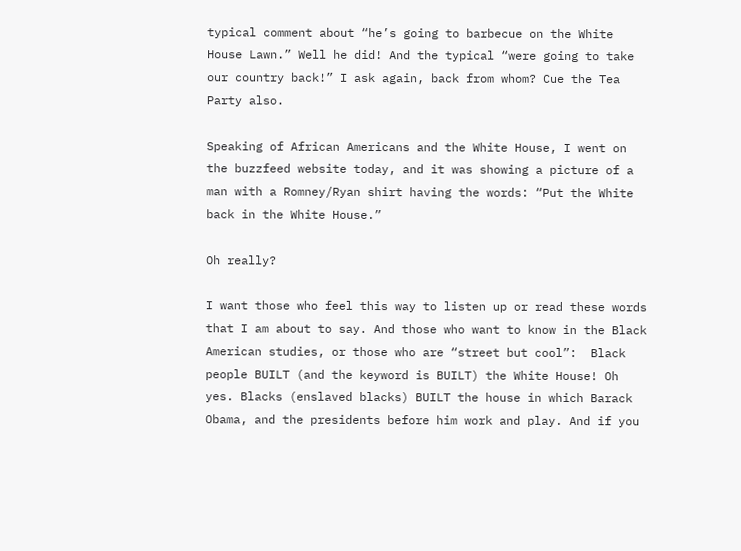typical comment about “he’s going to barbecue on the White House Lawn.” Well he did! And the typical “were going to take our country back!” I ask again, back from whom? Cue the Tea Party also.

Speaking of African Americans and the White House, I went on the buzzfeed website today, and it was showing a picture of a man with a Romney/Ryan shirt having the words: “Put the White back in the White House.”

Oh really?

I want those who feel this way to listen up or read these words that I am about to say. And those who want to know in the Black American studies, or those who are “street but cool”:  Black people BUILT (and the keyword is BUILT) the White House! Oh yes. Blacks (enslaved blacks) BUILT the house in which Barack Obama, and the presidents before him work and play. And if you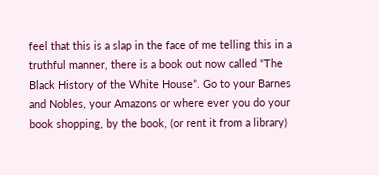feel that this is a slap in the face of me telling this in a truthful manner, there is a book out now called “The Black History of the White House”. Go to your Barnes and Nobles, your Amazons or where ever you do your book shopping, by the book, (or rent it from a library)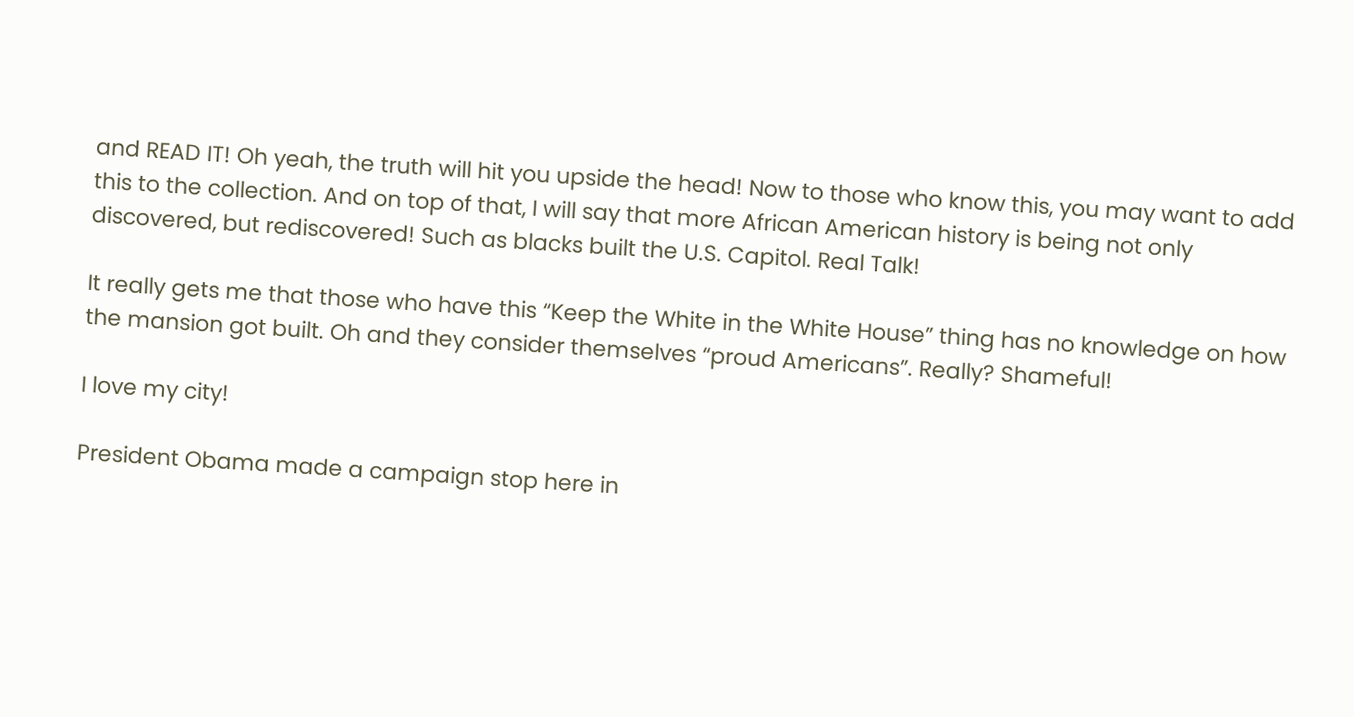and READ IT! Oh yeah, the truth will hit you upside the head! Now to those who know this, you may want to add this to the collection. And on top of that, I will say that more African American history is being not only discovered, but rediscovered! Such as blacks built the U.S. Capitol. Real Talk!

It really gets me that those who have this “Keep the White in the White House” thing has no knowledge on how the mansion got built. Oh and they consider themselves “proud Americans”. Really? Shameful!

I love my city!

President Obama made a campaign stop here in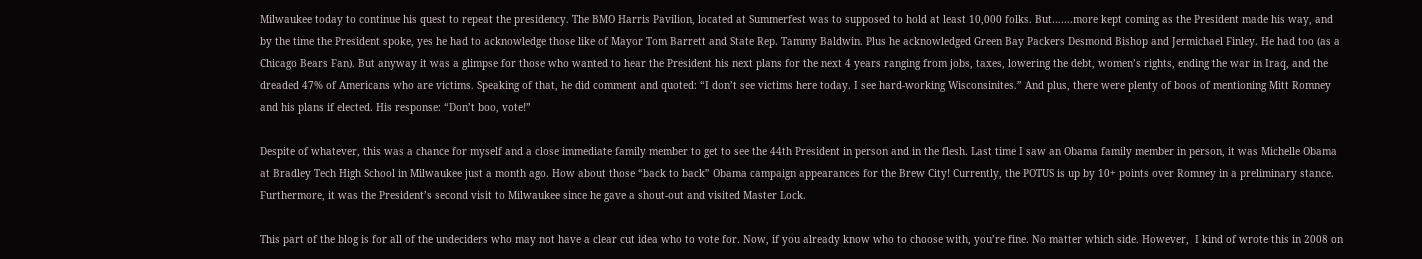Milwaukee today to continue his quest to repeat the presidency. The BMO Harris Pavilion, located at Summerfest was to supposed to hold at least 10,000 folks. But…….more kept coming as the President made his way, and by the time the President spoke, yes he had to acknowledge those like of Mayor Tom Barrett and State Rep. Tammy Baldwin. Plus he acknowledged Green Bay Packers Desmond Bishop and Jermichael Finley. He had too (as a Chicago Bears Fan). But anyway it was a glimpse for those who wanted to hear the President his next plans for the next 4 years ranging from jobs, taxes, lowering the debt, women’s rights, ending the war in Iraq, and the dreaded 47% of Americans who are victims. Speaking of that, he did comment and quoted: “I don’t see victims here today. I see hard-working Wisconsinites.” And plus, there were plenty of boos of mentioning Mitt Romney and his plans if elected. His response: “Don’t boo, vote!”

Despite of whatever, this was a chance for myself and a close immediate family member to get to see the 44th President in person and in the flesh. Last time I saw an Obama family member in person, it was Michelle Obama at Bradley Tech High School in Milwaukee just a month ago. How about those “back to back” Obama campaign appearances for the Brew City! Currently, the POTUS is up by 10+ points over Romney in a preliminary stance. Furthermore, it was the President’s second visit to Milwaukee since he gave a shout-out and visited Master Lock.

This part of the blog is for all of the undeciders who may not have a clear cut idea who to vote for. Now, if you already know who to choose with, you’re fine. No matter which side. However,  I kind of wrote this in 2008 on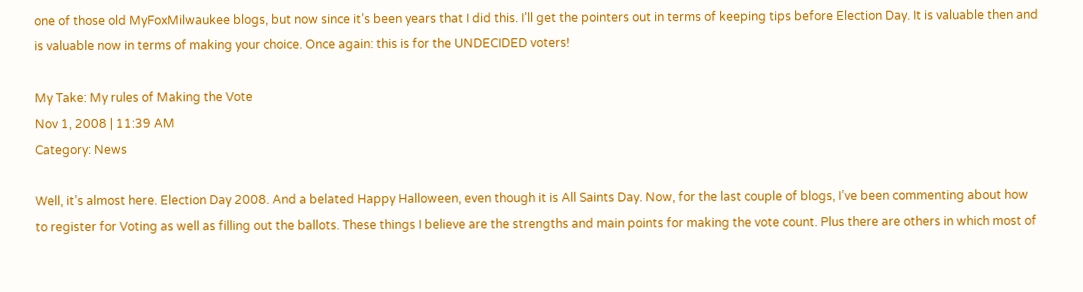one of those old MyFoxMilwaukee blogs, but now since it’s been years that I did this. I’ll get the pointers out in terms of keeping tips before Election Day. It is valuable then and is valuable now in terms of making your choice. Once again: this is for the UNDECIDED voters!

My Take: My rules of Making the Vote
Nov 1, 2008 | 11:39 AM
Category: News

Well, it’s almost here. Election Day 2008. And a belated Happy Halloween, even though it is All Saints Day. Now, for the last couple of blogs, I’ve been commenting about how to register for Voting as well as filling out the ballots. These things I believe are the strengths and main points for making the vote count. Plus there are others in which most of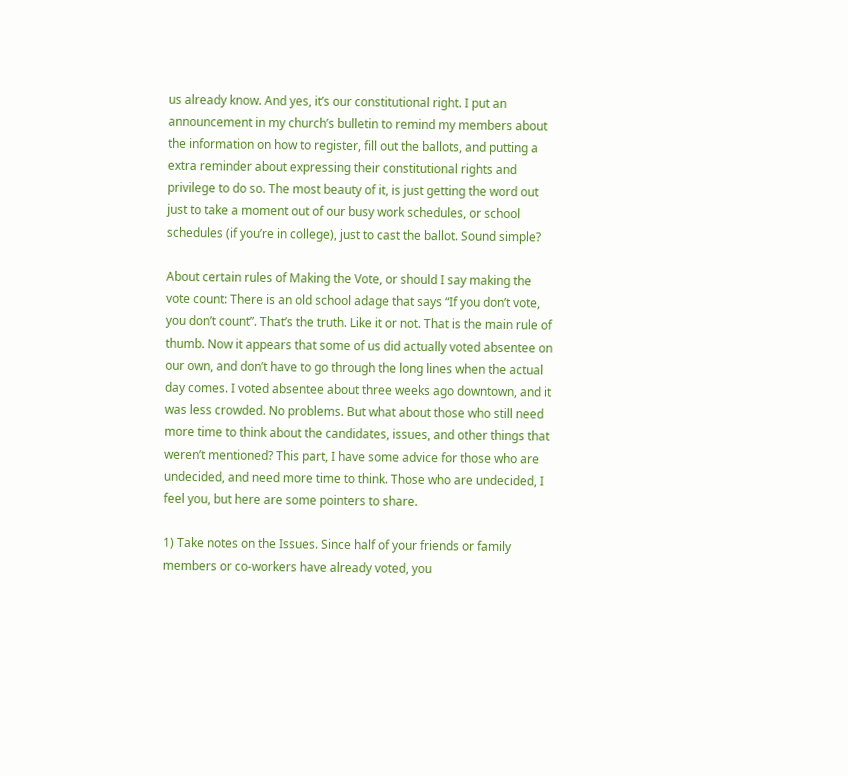us already know. And yes, it’s our constitutional right. I put an announcement in my church’s bulletin to remind my members about the information on how to register, fill out the ballots, and putting a extra reminder about expressing their constitutional rights and privilege to do so. The most beauty of it, is just getting the word out just to take a moment out of our busy work schedules, or school schedules (if you’re in college), just to cast the ballot. Sound simple?

About certain rules of Making the Vote, or should I say making the vote count: There is an old school adage that says “If you don’t vote, you don’t count”. That’s the truth. Like it or not. That is the main rule of thumb. Now it appears that some of us did actually voted absentee on our own, and don’t have to go through the long lines when the actual day comes. I voted absentee about three weeks ago downtown, and it was less crowded. No problems. But what about those who still need more time to think about the candidates, issues, and other things that weren’t mentioned? This part, I have some advice for those who are undecided, and need more time to think. Those who are undecided, I feel you, but here are some pointers to share.

1) Take notes on the Issues. Since half of your friends or family members or co-workers have already voted, you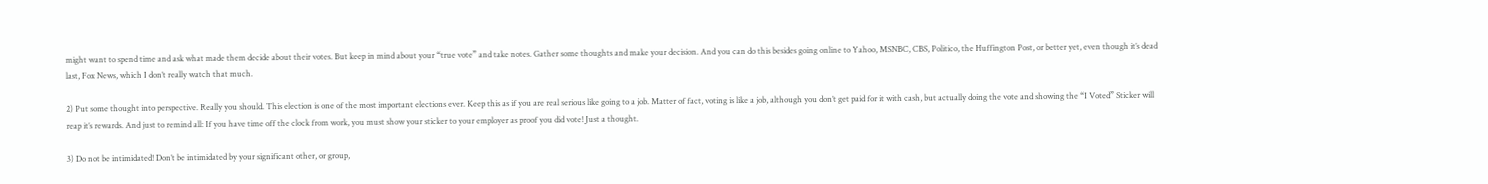might want to spend time and ask what made them decide about their votes. But keep in mind about your “true vote” and take notes. Gather some thoughts and make your decision. And you can do this besides going online to Yahoo, MSNBC, CBS, Politico, the Huffington Post, or better yet, even though it’s dead last, Fox News, which I don’t really watch that much.

2) Put some thought into perspective. Really you should. This election is one of the most important elections ever. Keep this as if you are real serious like going to a job. Matter of fact, voting is like a job, although you don’t get paid for it with cash, but actually doing the vote and showing the “I Voted” Sticker will reap it’s rewards. And just to remind all: If you have time off the clock from work, you must show your sticker to your employer as proof you did vote! Just a thought.

3) Do not be intimidated! Don’t be intimidated by your significant other, or group,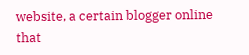website, a certain blogger online that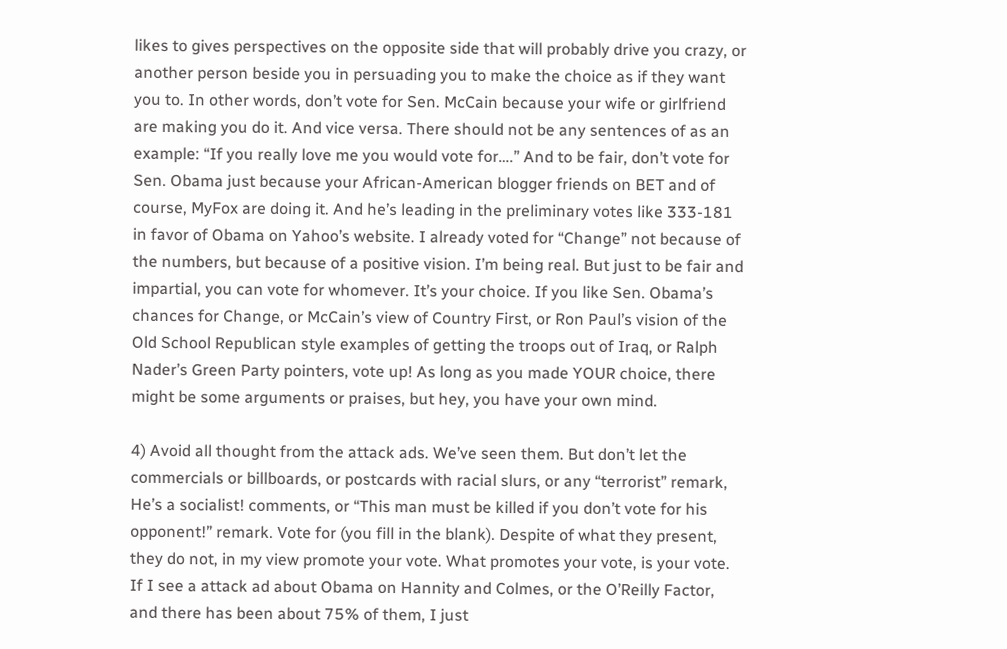likes to gives perspectives on the opposite side that will probably drive you crazy, or another person beside you in persuading you to make the choice as if they want you to. In other words, don’t vote for Sen. McCain because your wife or girlfriend are making you do it. And vice versa. There should not be any sentences of as an example: “If you really love me you would vote for….” And to be fair, don’t vote for Sen. Obama just because your African-American blogger friends on BET and of course, MyFox are doing it. And he’s leading in the preliminary votes like 333-181 in favor of Obama on Yahoo’s website. I already voted for “Change” not because of the numbers, but because of a positive vision. I’m being real. But just to be fair and impartial, you can vote for whomever. It’s your choice. If you like Sen. Obama’s chances for Change, or McCain’s view of Country First, or Ron Paul’s vision of the Old School Republican style examples of getting the troops out of Iraq, or Ralph Nader’s Green Party pointers, vote up! As long as you made YOUR choice, there might be some arguments or praises, but hey, you have your own mind.

4) Avoid all thought from the attack ads. We’ve seen them. But don’t let the commercials or billboards, or postcards with racial slurs, or any “terrorist” remark, He’s a socialist! comments, or “This man must be killed if you don’t vote for his opponent!” remark. Vote for (you fill in the blank). Despite of what they present, they do not, in my view promote your vote. What promotes your vote, is your vote. If I see a attack ad about Obama on Hannity and Colmes, or the O’Reilly Factor, and there has been about 75% of them, I just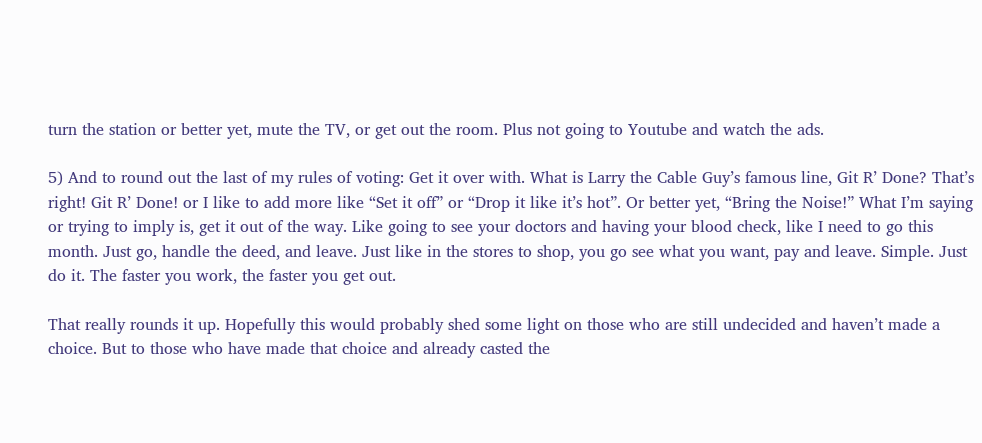turn the station or better yet, mute the TV, or get out the room. Plus not going to Youtube and watch the ads.

5) And to round out the last of my rules of voting: Get it over with. What is Larry the Cable Guy’s famous line, Git R’ Done? That’s right! Git R’ Done! or I like to add more like “Set it off” or “Drop it like it’s hot”. Or better yet, “Bring the Noise!” What I’m saying or trying to imply is, get it out of the way. Like going to see your doctors and having your blood check, like I need to go this month. Just go, handle the deed, and leave. Just like in the stores to shop, you go see what you want, pay and leave. Simple. Just do it. The faster you work, the faster you get out.

That really rounds it up. Hopefully this would probably shed some light on those who are still undecided and haven’t made a choice. But to those who have made that choice and already casted the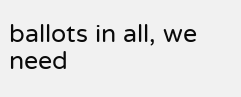ballots in all, we need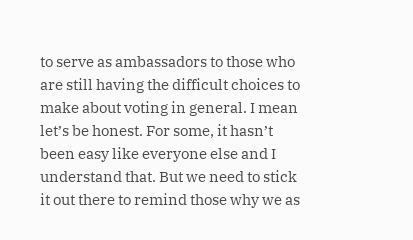to serve as ambassadors to those who are still having the difficult choices to make about voting in general. I mean let’s be honest. For some, it hasn’t been easy like everyone else and I understand that. But we need to stick it out there to remind those why we as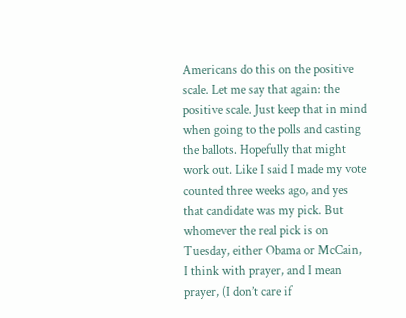Americans do this on the positive scale. Let me say that again: the positive scale. Just keep that in mind when going to the polls and casting the ballots. Hopefully that might work out. Like I said I made my vote counted three weeks ago, and yes that candidate was my pick. But whomever the real pick is on Tuesday, either Obama or McCain, I think with prayer, and I mean prayer, (I don’t care if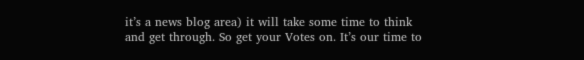it’s a news blog area) it will take some time to think and get through. So get your Votes on. It’s our time to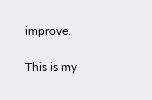improve.

This is my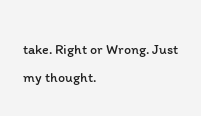take. Right or Wrong. Just my thought.